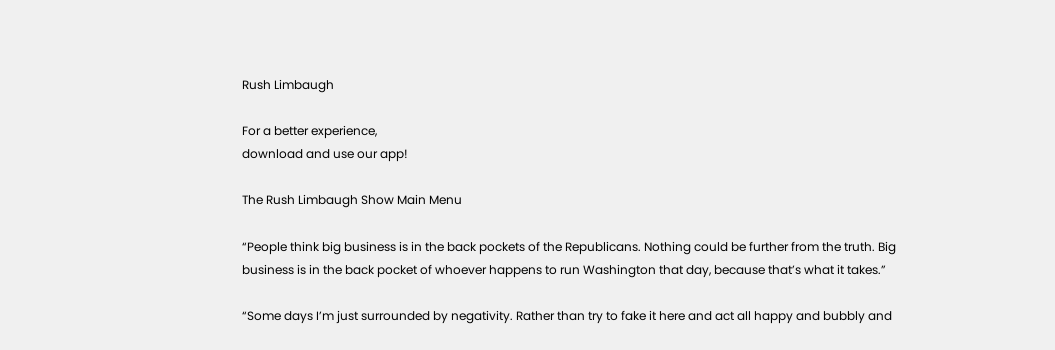Rush Limbaugh

For a better experience,
download and use our app!

The Rush Limbaugh Show Main Menu

“People think big business is in the back pockets of the Republicans. Nothing could be further from the truth. Big business is in the back pocket of whoever happens to run Washington that day, because that’s what it takes.”

“Some days I’m just surrounded by negativity. Rather than try to fake it here and act all happy and bubbly and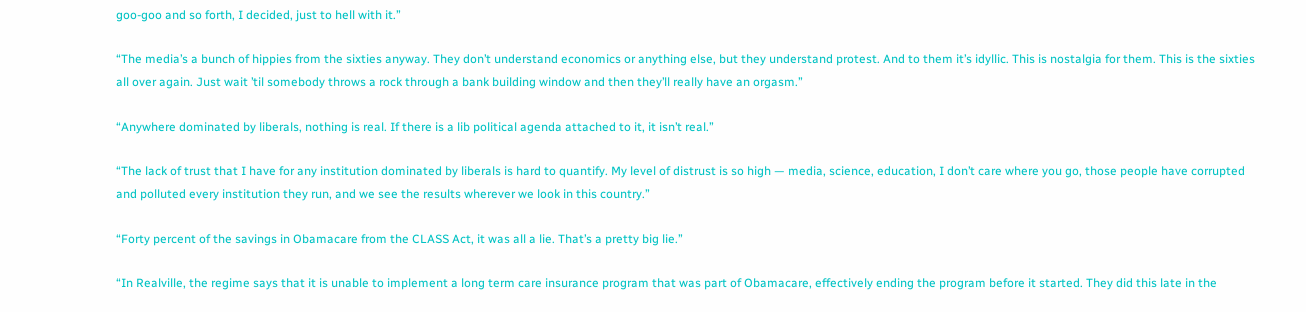goo-goo and so forth, I decided, just to hell with it.”

“The media’s a bunch of hippies from the sixties anyway. They don’t understand economics or anything else, but they understand protest. And to them it’s idyllic. This is nostalgia for them. This is the sixties all over again. Just wait ’til somebody throws a rock through a bank building window and then they’ll really have an orgasm.”

“Anywhere dominated by liberals, nothing is real. If there is a lib political agenda attached to it, it isn’t real.”

“The lack of trust that I have for any institution dominated by liberals is hard to quantify. My level of distrust is so high — media, science, education, I don’t care where you go, those people have corrupted and polluted every institution they run, and we see the results wherever we look in this country.”

“Forty percent of the savings in Obamacare from the CLASS Act, it was all a lie. That’s a pretty big lie.”

“In Realville, the regime says that it is unable to implement a long term care insurance program that was part of Obamacare, effectively ending the program before it started. They did this late in the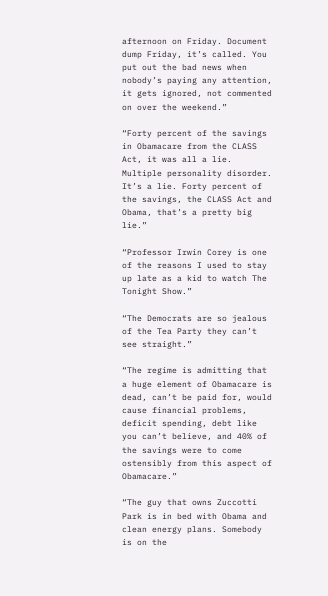afternoon on Friday. Document dump Friday, it’s called. You put out the bad news when nobody’s paying any attention, it gets ignored, not commented on over the weekend.”

“Forty percent of the savings in Obamacare from the CLASS Act, it was all a lie. Multiple personality disorder. It’s a lie. Forty percent of the savings, the CLASS Act and Obama, that’s a pretty big lie.”

“Professor Irwin Corey is one of the reasons I used to stay up late as a kid to watch The Tonight Show.”

“The Democrats are so jealous of the Tea Party they can’t see straight.”

“The regime is admitting that a huge element of Obamacare is dead, can’t be paid for, would cause financial problems, deficit spending, debt like you can’t believe, and 40% of the savings were to come ostensibly from this aspect of Obamacare.”

“The guy that owns Zuccotti Park is in bed with Obama and clean energy plans. Somebody is on the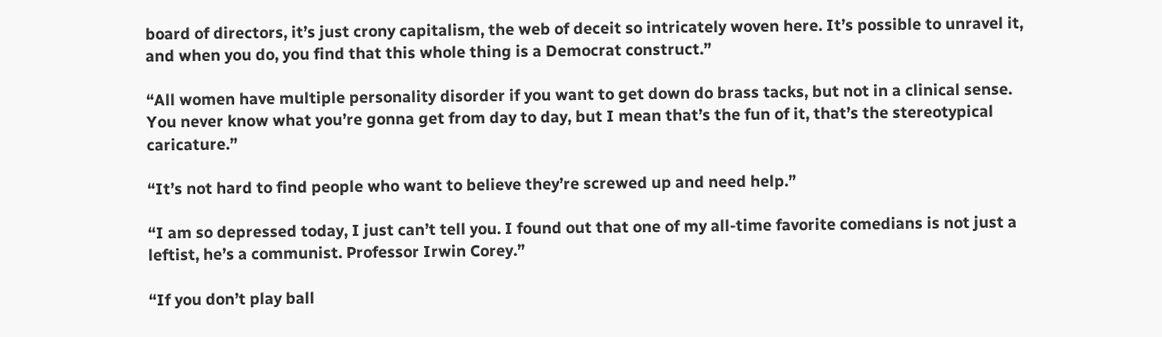board of directors, it’s just crony capitalism, the web of deceit so intricately woven here. It’s possible to unravel it, and when you do, you find that this whole thing is a Democrat construct.”

“All women have multiple personality disorder if you want to get down do brass tacks, but not in a clinical sense. You never know what you’re gonna get from day to day, but I mean that’s the fun of it, that’s the stereotypical caricature.”

“It’s not hard to find people who want to believe they’re screwed up and need help.”

“I am so depressed today, I just can’t tell you. I found out that one of my all-time favorite comedians is not just a leftist, he’s a communist. Professor Irwin Corey.”

“If you don’t play ball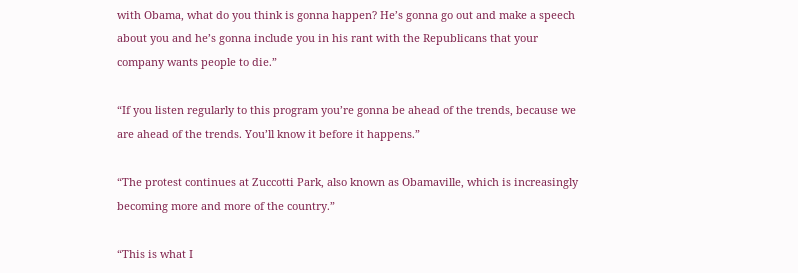with Obama, what do you think is gonna happen? He’s gonna go out and make a speech about you and he’s gonna include you in his rant with the Republicans that your company wants people to die.”

“If you listen regularly to this program you’re gonna be ahead of the trends, because we are ahead of the trends. You’ll know it before it happens.”

“The protest continues at Zuccotti Park, also known as Obamaville, which is increasingly becoming more and more of the country.”

“This is what I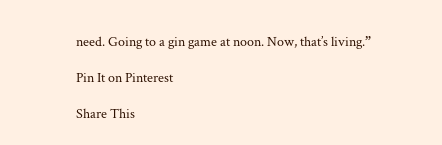need. Going to a gin game at noon. Now, that’s living.”

Pin It on Pinterest

Share This